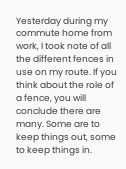Yesterday during my commute home from work, I took note of all the different fences in use on my route. If you think about the role of a fence, you will conclude there are many. Some are to keep things out, some to keep things in.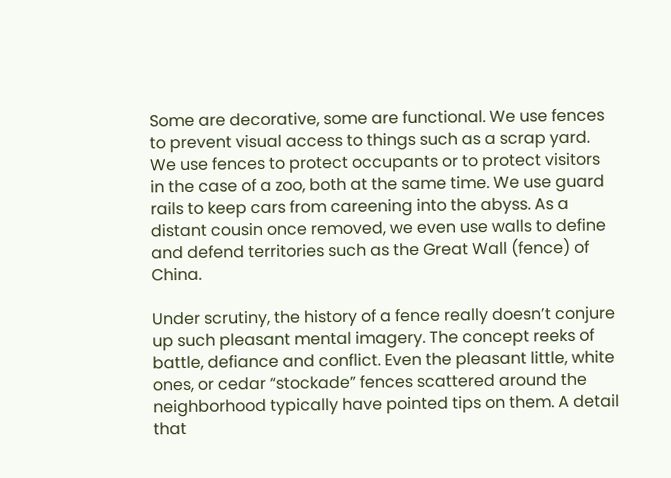Some are decorative, some are functional. We use fences to prevent visual access to things such as a scrap yard. We use fences to protect occupants or to protect visitors in the case of a zoo, both at the same time. We use guard rails to keep cars from careening into the abyss. As a distant cousin once removed, we even use walls to define and defend territories such as the Great Wall (fence) of China.

Under scrutiny, the history of a fence really doesn’t conjure up such pleasant mental imagery. The concept reeks of battle, defiance and conflict. Even the pleasant little, white ones, or cedar “stockade” fences scattered around the neighborhood typically have pointed tips on them. A detail that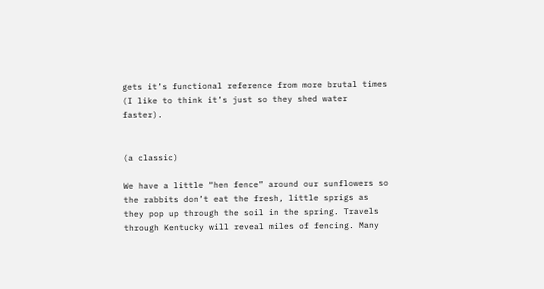gets it’s functional reference from more brutal times (I like to think it’s just so they shed water faster).


(a classic)

We have a little “hen fence” around our sunflowers so the rabbits don’t eat the fresh, little sprigs as they pop up through the soil in the spring. Travels through Kentucky will reveal miles of fencing. Many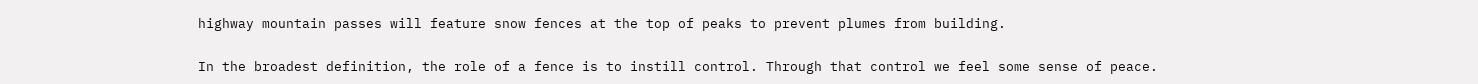highway mountain passes will feature snow fences at the top of peaks to prevent plumes from building.

In the broadest definition, the role of a fence is to instill control. Through that control we feel some sense of peace.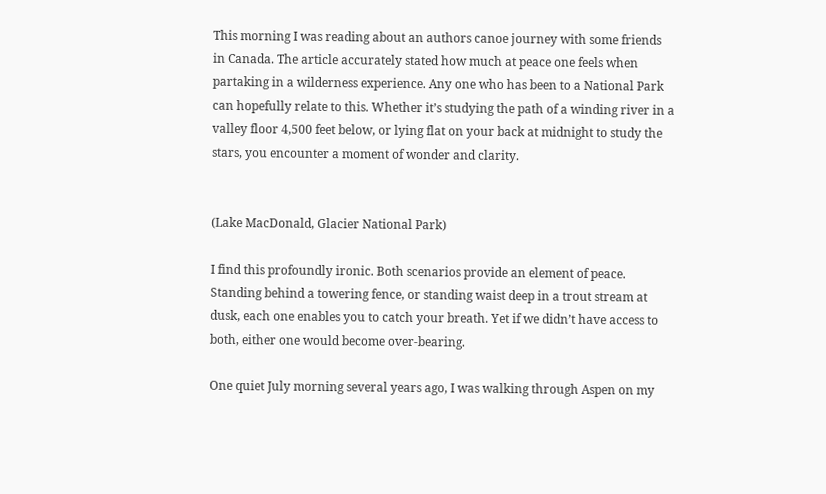This morning I was reading about an authors canoe journey with some friends in Canada. The article accurately stated how much at peace one feels when partaking in a wilderness experience. Any one who has been to a National Park can hopefully relate to this. Whether it’s studying the path of a winding river in a valley floor 4,500 feet below, or lying flat on your back at midnight to study the stars, you encounter a moment of wonder and clarity.


(Lake MacDonald, Glacier National Park)

I find this profoundly ironic. Both scenarios provide an element of peace. Standing behind a towering fence, or standing waist deep in a trout stream at dusk, each one enables you to catch your breath. Yet if we didn’t have access to both, either one would become over-bearing.

One quiet July morning several years ago, I was walking through Aspen on my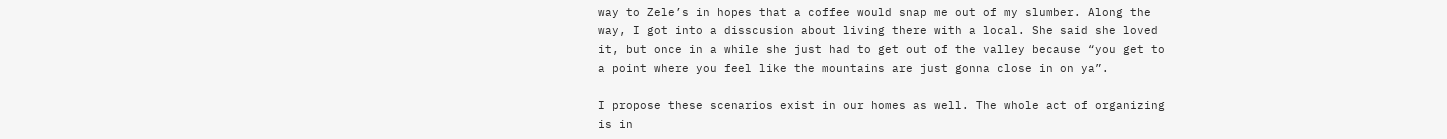way to Zele’s in hopes that a coffee would snap me out of my slumber. Along the way, I got into a disscusion about living there with a local. She said she loved it, but once in a while she just had to get out of the valley because “you get to a point where you feel like the mountains are just gonna close in on ya”.

I propose these scenarios exist in our homes as well. The whole act of organizing is in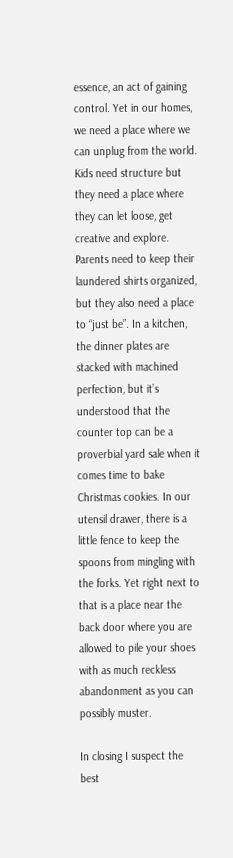essence, an act of gaining control. Yet in our homes, we need a place where we can unplug from the world. Kids need structure but they need a place where they can let loose, get creative and explore. Parents need to keep their laundered shirts organized, but they also need a place to “just be”. In a kitchen, the dinner plates are stacked with machined perfection, but it’s understood that the counter top can be a proverbial yard sale when it comes time to bake Christmas cookies. In our utensil drawer, there is a little fence to keep the spoons from mingling with the forks. Yet right next to that is a place near the back door where you are allowed to pile your shoes with as much reckless abandonment as you can possibly muster.

In closing I suspect the best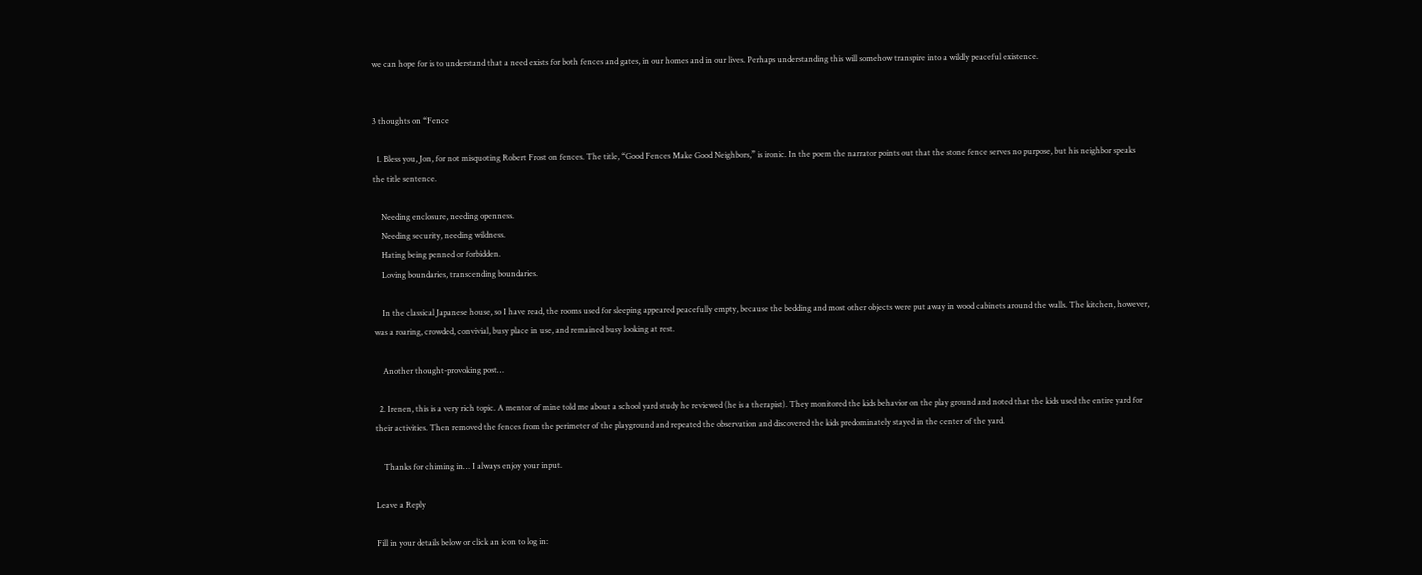we can hope for is to understand that a need exists for both fences and gates, in our homes and in our lives. Perhaps understanding this will somehow transpire into a wildly peaceful existence.


3 thoughts on “Fence

  1. Bless you, Jon, for not misquoting Robert Frost on fences. The title, “Good Fences Make Good Neighbors,” is ironic. In the poem the narrator points out that the stone fence serves no purpose, but his neighbor speaks the title sentence.

    Needing enclosure, needing openness.
    Needing security, needing wildness.
    Hating being penned or forbidden.
    Loving boundaries, transcending boundaries.

    In the classical Japanese house, so I have read, the rooms used for sleeping appeared peacefully empty, because the bedding and most other objects were put away in wood cabinets around the walls. The kitchen, however, was a roaring, crowded, convivial, busy place in use, and remained busy looking at rest.

    Another thought-provoking post…

  2. Irenen, this is a very rich topic. A mentor of mine told me about a school yard study he reviewed (he is a therapist). They monitored the kids behavior on the play ground and noted that the kids used the entire yard for their activities. Then removed the fences from the perimeter of the playground and repeated the observation and discovered the kids predominately stayed in the center of the yard.

    Thanks for chiming in… I always enjoy your input.

Leave a Reply

Fill in your details below or click an icon to log in: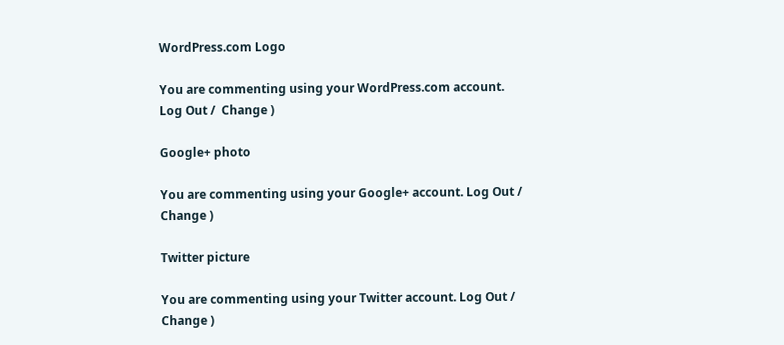WordPress.com Logo

You are commenting using your WordPress.com account. Log Out /  Change )

Google+ photo

You are commenting using your Google+ account. Log Out /  Change )

Twitter picture

You are commenting using your Twitter account. Log Out /  Change )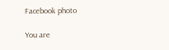Facebook photo

You are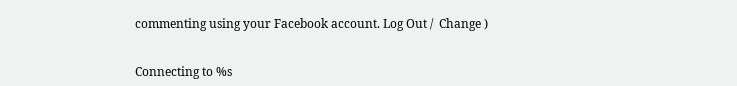commenting using your Facebook account. Log Out /  Change )


Connecting to %s